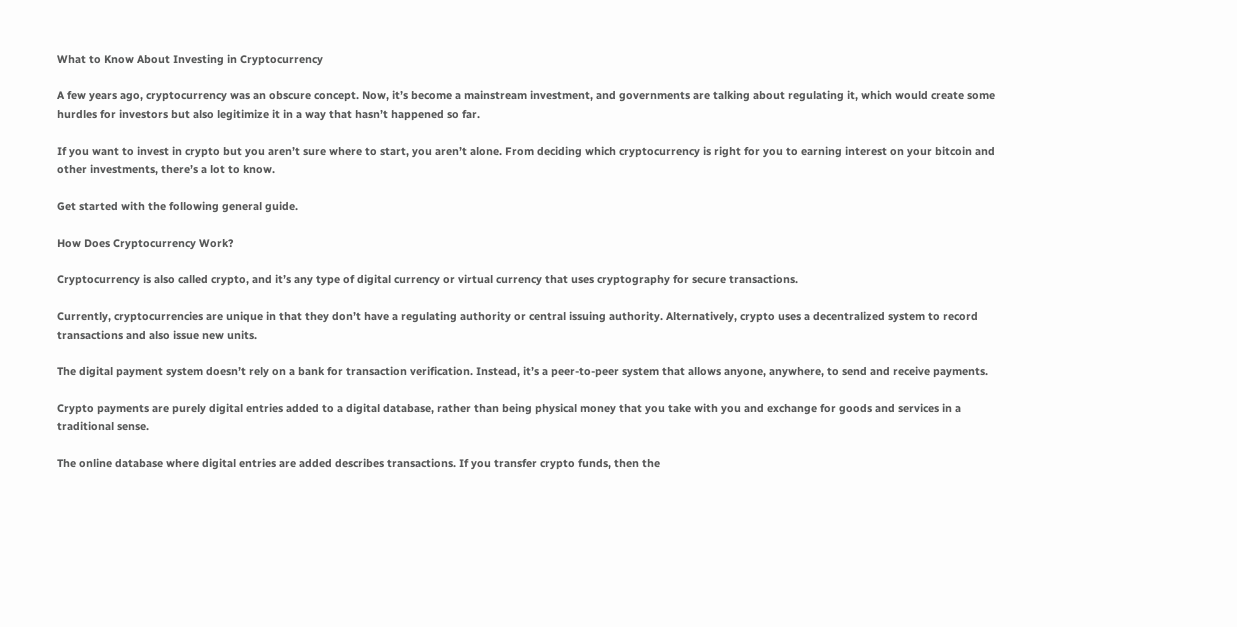What to Know About Investing in Cryptocurrency

A few years ago, cryptocurrency was an obscure concept. Now, it’s become a mainstream investment, and governments are talking about regulating it, which would create some hurdles for investors but also legitimize it in a way that hasn’t happened so far.

If you want to invest in crypto but you aren’t sure where to start, you aren’t alone. From deciding which cryptocurrency is right for you to earning interest on your bitcoin and other investments, there’s a lot to know.

Get started with the following general guide.

How Does Cryptocurrency Work?

Cryptocurrency is also called crypto, and it’s any type of digital currency or virtual currency that uses cryptography for secure transactions.

Currently, cryptocurrencies are unique in that they don’t have a regulating authority or central issuing authority. Alternatively, crypto uses a decentralized system to record transactions and also issue new units.

The digital payment system doesn’t rely on a bank for transaction verification. Instead, it’s a peer-to-peer system that allows anyone, anywhere, to send and receive payments.

Crypto payments are purely digital entries added to a digital database, rather than being physical money that you take with you and exchange for goods and services in a traditional sense.

The online database where digital entries are added describes transactions. If you transfer crypto funds, then the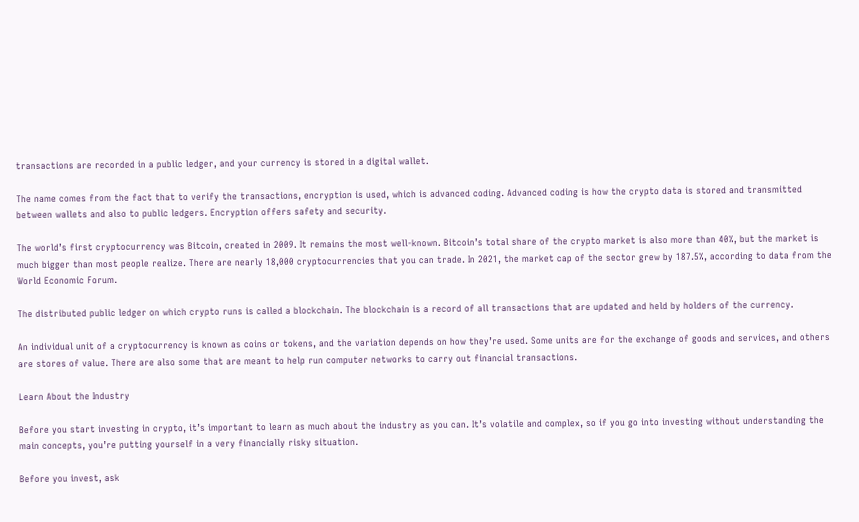transactions are recorded in a public ledger, and your currency is stored in a digital wallet.

The name comes from the fact that to verify the transactions, encryption is used, which is advanced coding. Advanced coding is how the crypto data is stored and transmitted between wallets and also to public ledgers. Encryption offers safety and security.

The world’s first cryptocurrency was Bitcoin, created in 2009. It remains the most well-known. Bitcoin’s total share of the crypto market is also more than 40%, but the market is much bigger than most people realize. There are nearly 18,000 cryptocurrencies that you can trade. In 2021, the market cap of the sector grew by 187.5%, according to data from the World Economic Forum.

The distributed public ledger on which crypto runs is called a blockchain. The blockchain is a record of all transactions that are updated and held by holders of the currency.

An individual unit of a cryptocurrency is known as coins or tokens, and the variation depends on how they’re used. Some units are for the exchange of goods and services, and others are stores of value. There are also some that are meant to help run computer networks to carry out financial transactions.

Learn About the Industry

Before you start investing in crypto, it’s important to learn as much about the industry as you can. It’s volatile and complex, so if you go into investing without understanding the main concepts, you’re putting yourself in a very financially risky situation.

Before you invest, ask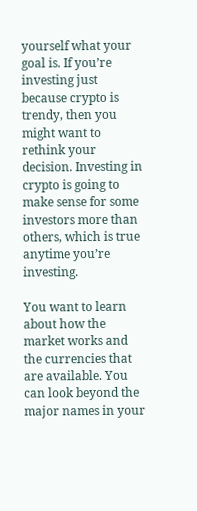yourself what your goal is. If you’re investing just because crypto is trendy, then you might want to rethink your decision. Investing in crypto is going to make sense for some investors more than others, which is true anytime you’re investing.

You want to learn about how the market works and the currencies that are available. You can look beyond the major names in your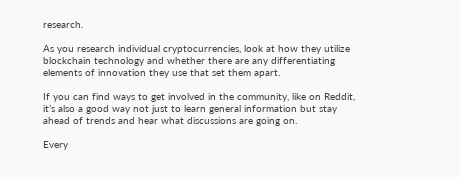research.

As you research individual cryptocurrencies, look at how they utilize blockchain technology and whether there are any differentiating elements of innovation they use that set them apart.

If you can find ways to get involved in the community, like on Reddit, it’s also a good way not just to learn general information but stay ahead of trends and hear what discussions are going on.

Every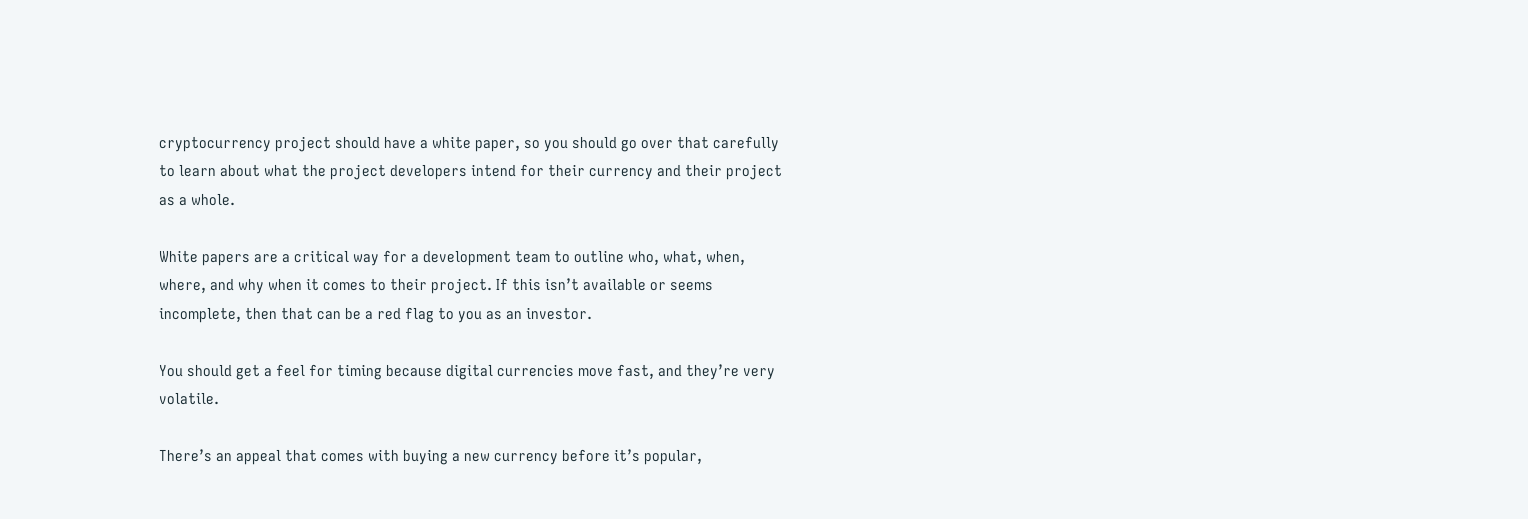cryptocurrency project should have a white paper, so you should go over that carefully to learn about what the project developers intend for their currency and their project as a whole.

White papers are a critical way for a development team to outline who, what, when, where, and why when it comes to their project. If this isn’t available or seems incomplete, then that can be a red flag to you as an investor.

You should get a feel for timing because digital currencies move fast, and they’re very volatile.

There’s an appeal that comes with buying a new currency before it’s popular,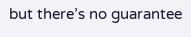but there’s no guarantee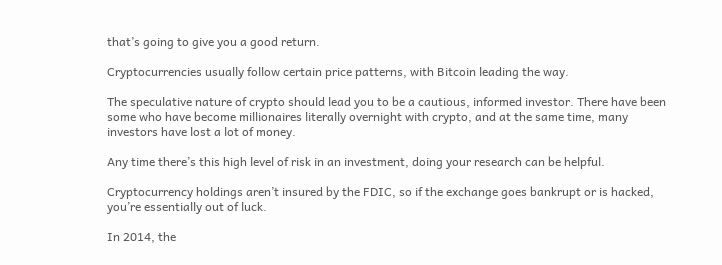that’s going to give you a good return.

Cryptocurrencies usually follow certain price patterns, with Bitcoin leading the way.

The speculative nature of crypto should lead you to be a cautious, informed investor. There have been some who have become millionaires literally overnight with crypto, and at the same time, many investors have lost a lot of money.

Any time there’s this high level of risk in an investment, doing your research can be helpful.

Cryptocurrency holdings aren’t insured by the FDIC, so if the exchange goes bankrupt or is hacked, you’re essentially out of luck.

In 2014, the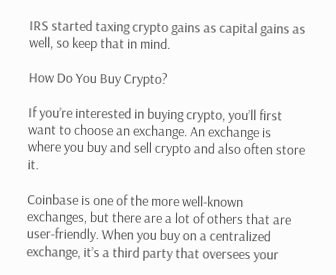IRS started taxing crypto gains as capital gains as well, so keep that in mind.

How Do You Buy Crypto?

If you’re interested in buying crypto, you’ll first want to choose an exchange. An exchange is where you buy and sell crypto and also often store it.

Coinbase is one of the more well-known exchanges, but there are a lot of others that are user-friendly. When you buy on a centralized exchange, it’s a third party that oversees your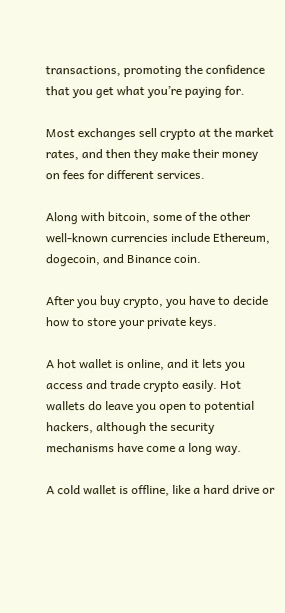transactions, promoting the confidence that you get what you’re paying for.

Most exchanges sell crypto at the market rates, and then they make their money on fees for different services.

Along with bitcoin, some of the other well-known currencies include Ethereum, dogecoin, and Binance coin.

After you buy crypto, you have to decide how to store your private keys.

A hot wallet is online, and it lets you access and trade crypto easily. Hot wallets do leave you open to potential hackers, although the security mechanisms have come a long way.

A cold wallet is offline, like a hard drive or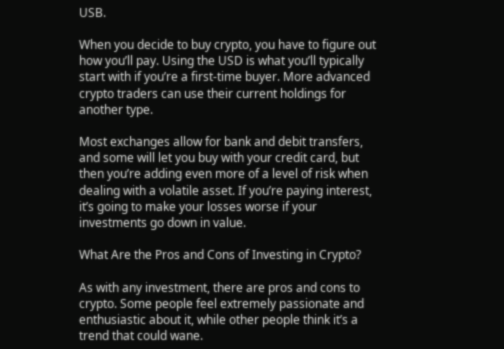USB.

When you decide to buy crypto, you have to figure out how you’ll pay. Using the USD is what you’ll typically start with if you’re a first-time buyer. More advanced crypto traders can use their current holdings for another type.

Most exchanges allow for bank and debit transfers, and some will let you buy with your credit card, but then you’re adding even more of a level of risk when dealing with a volatile asset. If you’re paying interest, it’s going to make your losses worse if your investments go down in value.

What Are the Pros and Cons of Investing in Crypto?

As with any investment, there are pros and cons to crypto. Some people feel extremely passionate and enthusiastic about it, while other people think it’s a trend that could wane.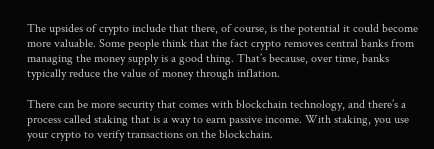The upsides of crypto include that there, of course, is the potential it could become more valuable. Some people think that the fact crypto removes central banks from managing the money supply is a good thing. That’s because, over time, banks typically reduce the value of money through inflation.

There can be more security that comes with blockchain technology, and there’s a process called staking that is a way to earn passive income. With staking, you use your crypto to verify transactions on the blockchain.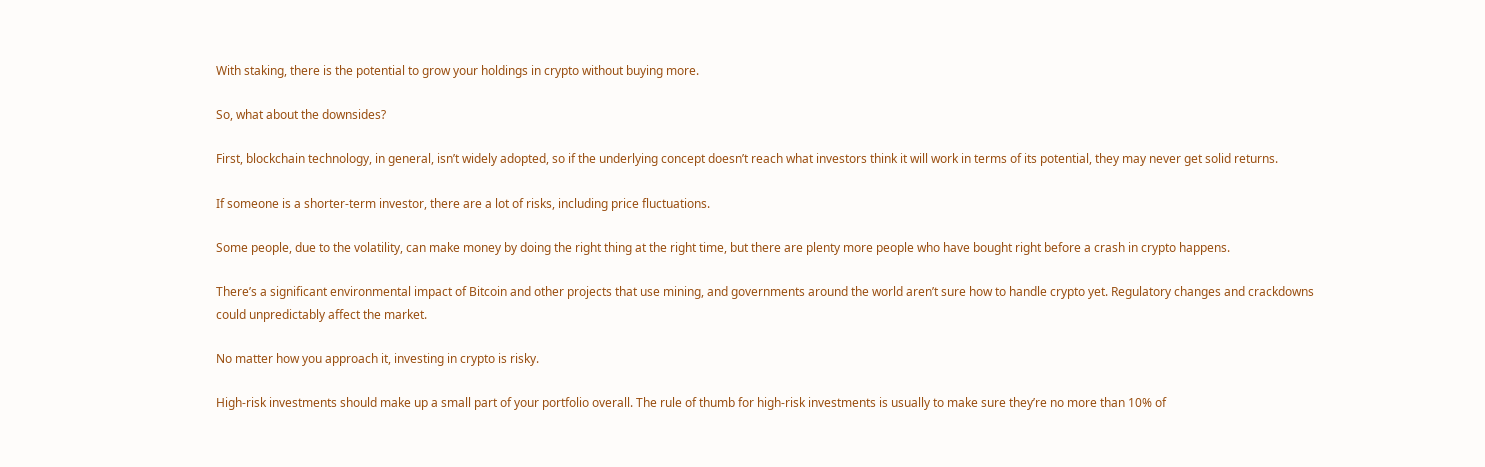With staking, there is the potential to grow your holdings in crypto without buying more.

So, what about the downsides?

First, blockchain technology, in general, isn’t widely adopted, so if the underlying concept doesn’t reach what investors think it will work in terms of its potential, they may never get solid returns.

If someone is a shorter-term investor, there are a lot of risks, including price fluctuations.

Some people, due to the volatility, can make money by doing the right thing at the right time, but there are plenty more people who have bought right before a crash in crypto happens.

There’s a significant environmental impact of Bitcoin and other projects that use mining, and governments around the world aren’t sure how to handle crypto yet. Regulatory changes and crackdowns could unpredictably affect the market.

No matter how you approach it, investing in crypto is risky.

High-risk investments should make up a small part of your portfolio overall. The rule of thumb for high-risk investments is usually to make sure they’re no more than 10% of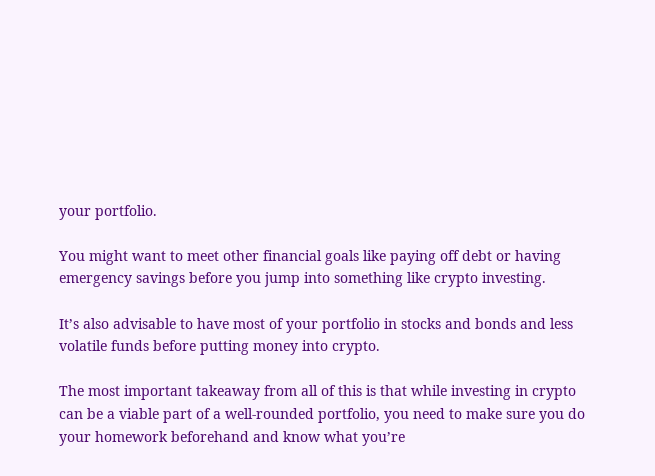your portfolio.

You might want to meet other financial goals like paying off debt or having emergency savings before you jump into something like crypto investing.

It’s also advisable to have most of your portfolio in stocks and bonds and less volatile funds before putting money into crypto.

The most important takeaway from all of this is that while investing in crypto can be a viable part of a well-rounded portfolio, you need to make sure you do your homework beforehand and know what you’re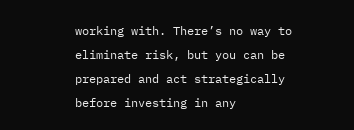working with. There’s no way to eliminate risk, but you can be prepared and act strategically before investing in any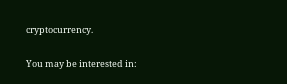cryptocurrency.

You may be interested in: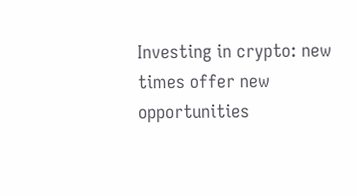Investing in crypto: new times offer new opportunities